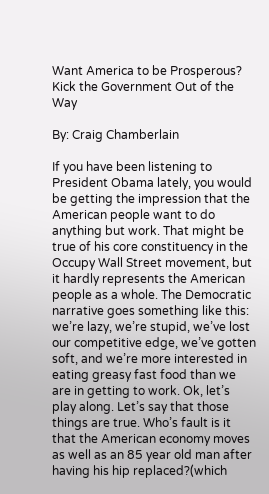Want America to be Prosperous? Kick the Government Out of the Way

By: Craig Chamberlain

If you have been listening to President Obama lately, you would be getting the impression that the American people want to do anything but work. That might be true of his core constituency in the Occupy Wall Street movement, but it hardly represents the American people as a whole. The Democratic narrative goes something like this: we’re lazy, we’re stupid, we’ve lost our competitive edge, we’ve gotten soft, and we’re more interested in eating greasy fast food than we are in getting to work. Ok, let’s play along. Let’s say that those things are true. Who’s fault is it that the American economy moves as well as an 85 year old man after having his hip replaced?(which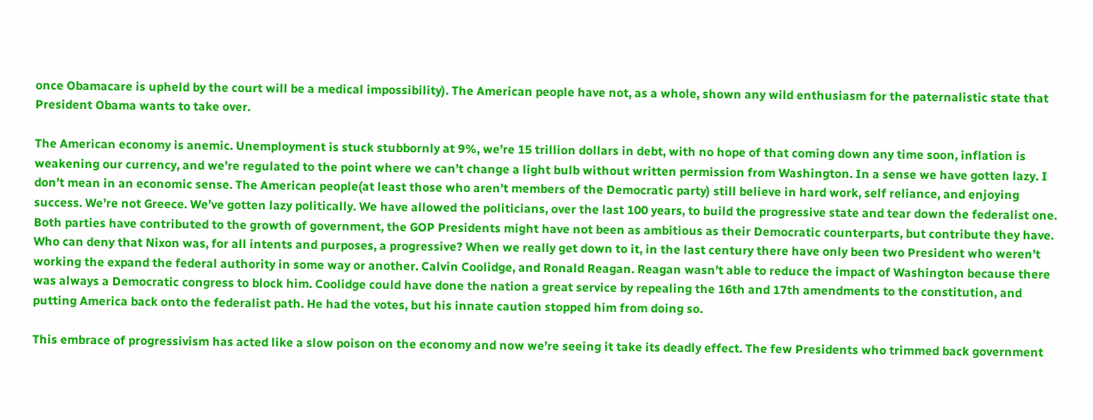once Obamacare is upheld by the court will be a medical impossibility). The American people have not, as a whole, shown any wild enthusiasm for the paternalistic state that President Obama wants to take over.

The American economy is anemic. Unemployment is stuck stubbornly at 9%, we’re 15 trillion dollars in debt, with no hope of that coming down any time soon, inflation is weakening our currency, and we’re regulated to the point where we can’t change a light bulb without written permission from Washington. In a sense we have gotten lazy. I don’t mean in an economic sense. The American people(at least those who aren’t members of the Democratic party) still believe in hard work, self reliance, and enjoying success. We’re not Greece. We’ve gotten lazy politically. We have allowed the politicians, over the last 100 years, to build the progressive state and tear down the federalist one. Both parties have contributed to the growth of government, the GOP Presidents might have not been as ambitious as their Democratic counterparts, but contribute they have. Who can deny that Nixon was, for all intents and purposes, a progressive? When we really get down to it, in the last century there have only been two President who weren’t working the expand the federal authority in some way or another. Calvin Coolidge, and Ronald Reagan. Reagan wasn’t able to reduce the impact of Washington because there was always a Democratic congress to block him. Coolidge could have done the nation a great service by repealing the 16th and 17th amendments to the constitution, and putting America back onto the federalist path. He had the votes, but his innate caution stopped him from doing so.

This embrace of progressivism has acted like a slow poison on the economy and now we’re seeing it take its deadly effect. The few Presidents who trimmed back government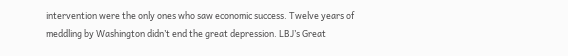intervention were the only ones who saw economic success. Twelve years of meddling by Washington didn’t end the great depression. LBJ’s Great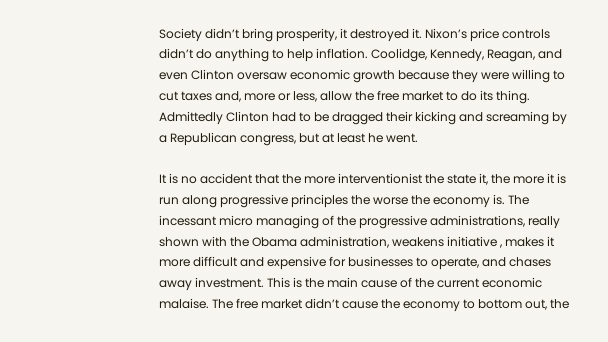Society didn’t bring prosperity, it destroyed it. Nixon’s price controls didn’t do anything to help inflation. Coolidge, Kennedy, Reagan, and even Clinton oversaw economic growth because they were willing to cut taxes and, more or less, allow the free market to do its thing. Admittedly Clinton had to be dragged their kicking and screaming by a Republican congress, but at least he went.

It is no accident that the more interventionist the state it, the more it is run along progressive principles the worse the economy is. The incessant micro managing of the progressive administrations, really shown with the Obama administration, weakens initiative , makes it more difficult and expensive for businesses to operate, and chases away investment. This is the main cause of the current economic malaise. The free market didn’t cause the economy to bottom out, the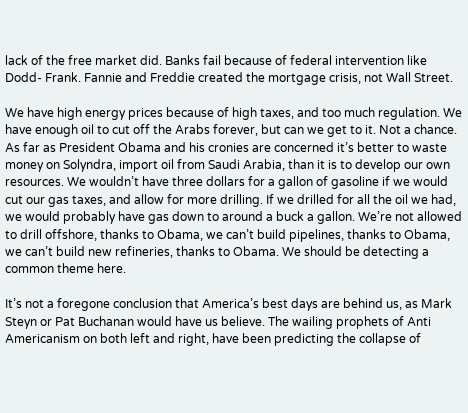lack of the free market did. Banks fail because of federal intervention like Dodd- Frank. Fannie and Freddie created the mortgage crisis, not Wall Street.

We have high energy prices because of high taxes, and too much regulation. We have enough oil to cut off the Arabs forever, but can we get to it. Not a chance. As far as President Obama and his cronies are concerned it’s better to waste money on Solyndra, import oil from Saudi Arabia, than it is to develop our own resources. We wouldn’t have three dollars for a gallon of gasoline if we would cut our gas taxes, and allow for more drilling. If we drilled for all the oil we had, we would probably have gas down to around a buck a gallon. We’re not allowed to drill offshore, thanks to Obama, we can’t build pipelines, thanks to Obama, we can’t build new refineries, thanks to Obama. We should be detecting a common theme here.

It’s not a foregone conclusion that America’s best days are behind us, as Mark Steyn or Pat Buchanan would have us believe. The wailing prophets of Anti Americanism on both left and right, have been predicting the collapse of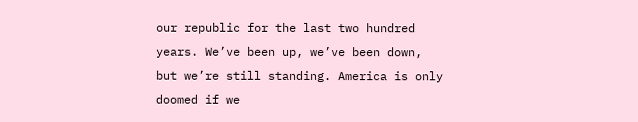our republic for the last two hundred years. We’ve been up, we’ve been down, but we’re still standing. America is only doomed if we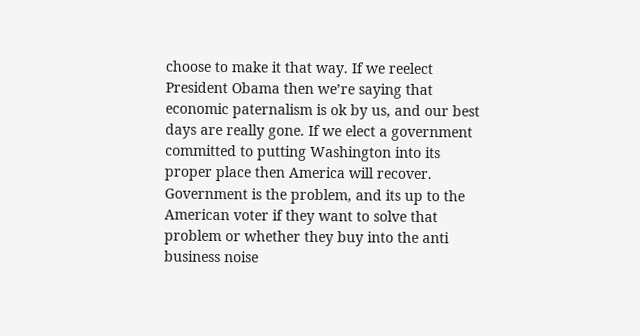choose to make it that way. If we reelect President Obama then we’re saying that economic paternalism is ok by us, and our best days are really gone. If we elect a government committed to putting Washington into its proper place then America will recover. Government is the problem, and its up to the American voter if they want to solve that problem or whether they buy into the anti business noise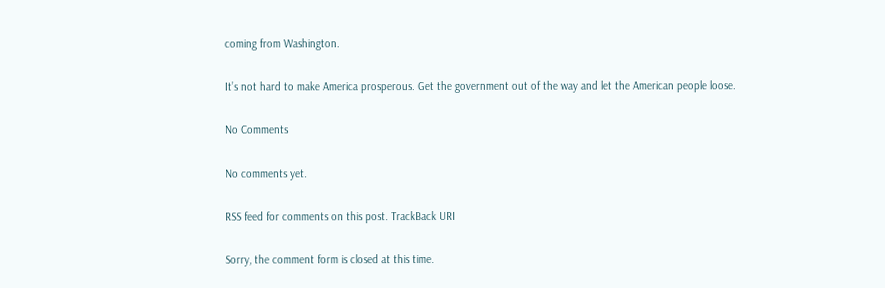coming from Washington.

It’s not hard to make America prosperous. Get the government out of the way and let the American people loose.

No Comments

No comments yet.

RSS feed for comments on this post. TrackBack URI

Sorry, the comment form is closed at this time.